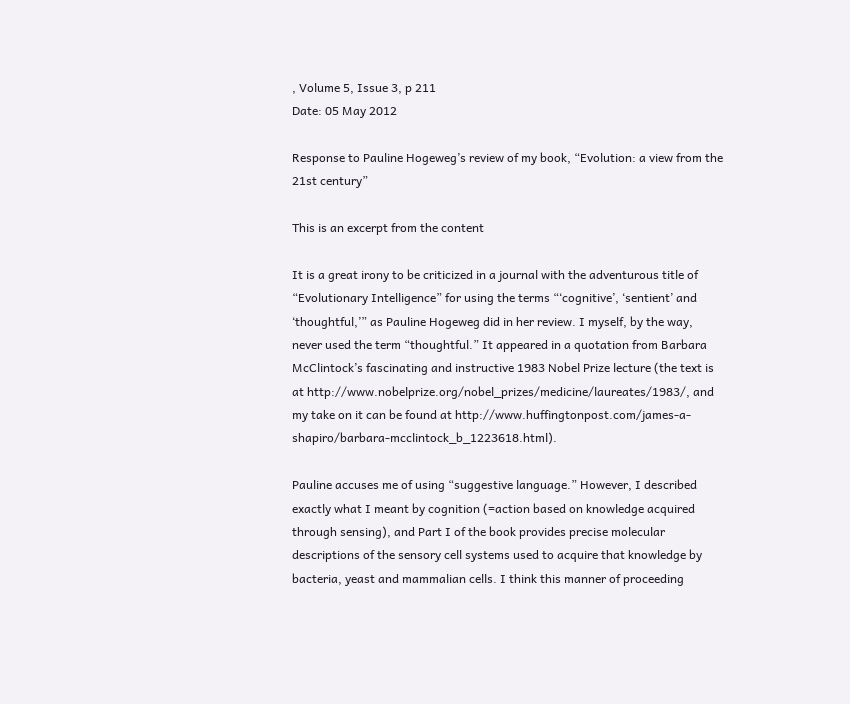, Volume 5, Issue 3, p 211
Date: 05 May 2012

Response to Pauline Hogeweg’s review of my book, “Evolution: a view from the 21st century”

This is an excerpt from the content

It is a great irony to be criticized in a journal with the adventurous title of “Evolutionary Intelligence” for using the terms “‘cognitive’, ‘sentient’ and ‘thoughtful,’” as Pauline Hogeweg did in her review. I myself, by the way, never used the term “thoughtful.” It appeared in a quotation from Barbara McClintock’s fascinating and instructive 1983 Nobel Prize lecture (the text is at http://www.nobelprize.org/nobel_prizes/medicine/laureates/1983/, and my take on it can be found at http://www.huffingtonpost.com/james-a-shapiro/barbara-mcclintock_b_1223618.html).

Pauline accuses me of using “suggestive language.” However, I described exactly what I meant by cognition (=action based on knowledge acquired through sensing), and Part I of the book provides precise molecular descriptions of the sensory cell systems used to acquire that knowledge by bacteria, yeast and mammalian cells. I think this manner of proceeding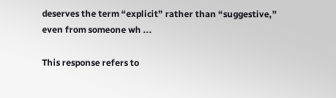deserves the term “explicit” rather than “suggestive,” even from someone wh ...

This response refers to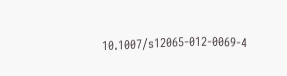10.1007/s12065-012-0069-4